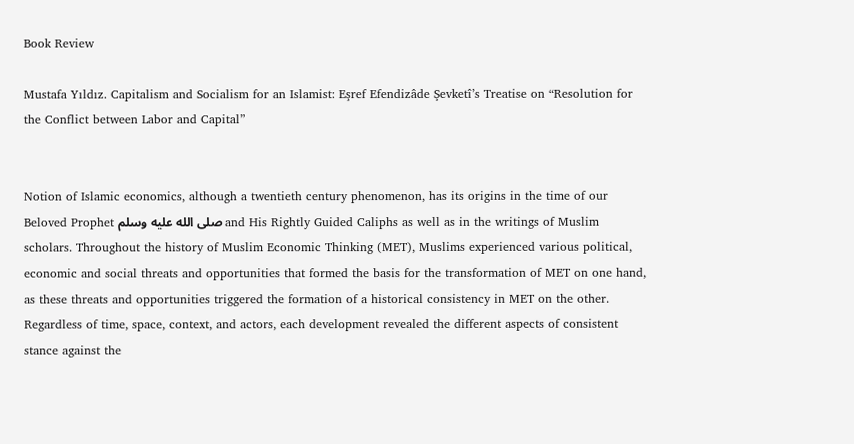Book Review

Mustafa Yıldız. Capitalism and Socialism for an Islamist: Eşref Efendizâde Şevketî’s Treatise on “Resolution for the Conflict between Labor and Capital”


Notion of Islamic economics, although a twentieth century phenomenon, has its origins in the time of our Beloved Prophet صلى الله عليه وسلم and His Rightly Guided Caliphs as well as in the writings of Muslim scholars. Throughout the history of Muslim Economic Thinking (MET), Muslims experienced various political, economic and social threats and opportunities that formed the basis for the transformation of MET on one hand, as these threats and opportunities triggered the formation of a historical consistency in MET on the other. Regardless of time, space, context, and actors, each development revealed the different aspects of consistent stance against the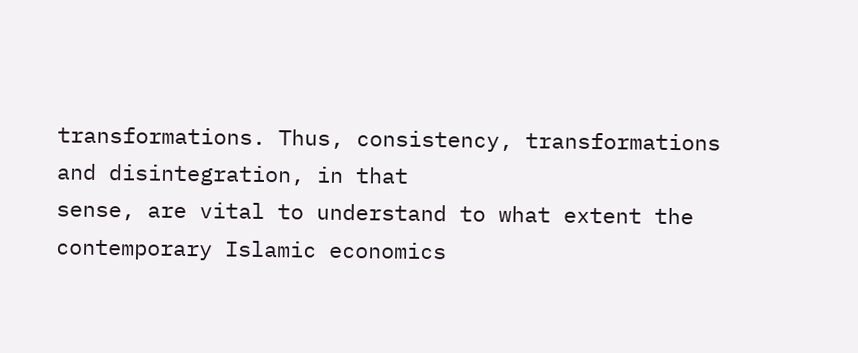transformations. Thus, consistency, transformations and disintegration, in that
sense, are vital to understand to what extent the contemporary Islamic economics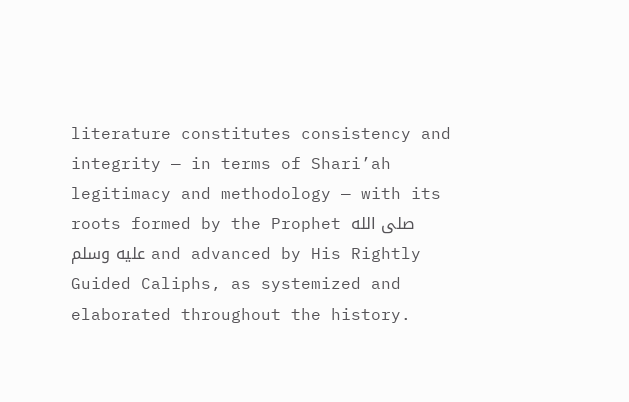literature constitutes consistency and integrity — in terms of Shari’ah legitimacy and methodology — with its roots formed by the Prophet صلى الله عليه وسلم and advanced by His Rightly Guided Caliphs, as systemized and elaborated throughout the history.